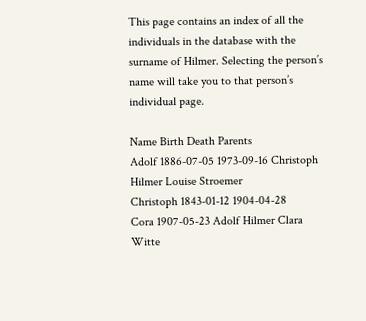This page contains an index of all the individuals in the database with the surname of Hilmer. Selecting the person’s name will take you to that person’s individual page.

Name Birth Death Parents
Adolf 1886-07-05 1973-09-16 Christoph Hilmer Louise Stroemer
Christoph 1843-01-12 1904-04-28
Cora 1907-05-23 Adolf Hilmer Clara Witte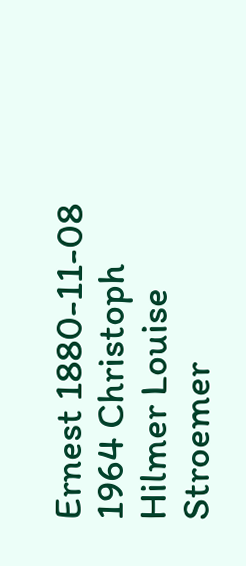Ernest 1880-11-08 1964 Christoph Hilmer Louise Stroemer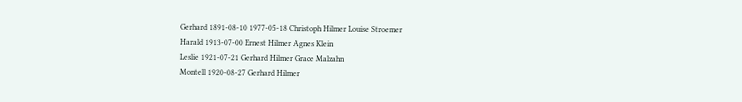Gerhard 1891-08-10 1977-05-18 Christoph Hilmer Louise Stroemer
Harald 1913-07-00 Ernest Hilmer Agnes Klein
Leslie 1921-07-21 Gerhard Hilmer Grace Malzahn
Montell 1920-08-27 Gerhard Hilmer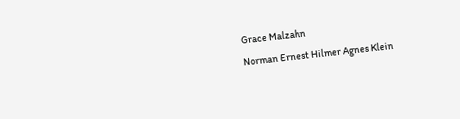Grace Malzahn
Norman Ernest Hilmer Agnes Klein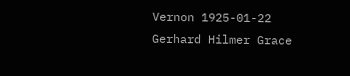Vernon 1925-01-22 Gerhard Hilmer Grace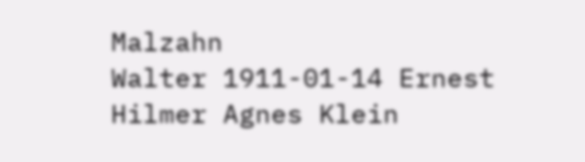Malzahn
Walter 1911-01-14 Ernest Hilmer Agnes Klein